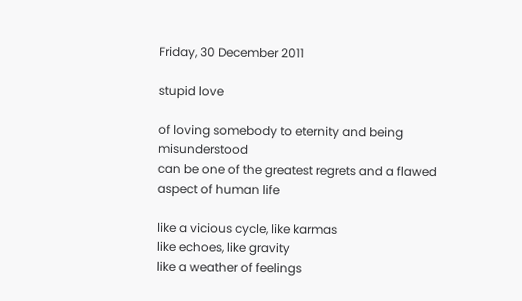Friday, 30 December 2011

stupid love

of loving somebody to eternity and being misunderstood
can be one of the greatest regrets and a flawed aspect of human life

like a vicious cycle, like karmas
like echoes, like gravity
like a weather of feelings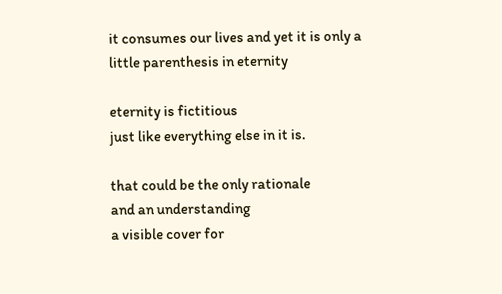it consumes our lives and yet it is only a little parenthesis in eternity

eternity is fictitious
just like everything else in it is.

that could be the only rationale
and an understanding
a visible cover for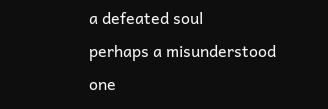a defeated soul
perhaps a misunderstood one